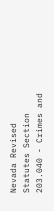Nevada Revised Statutes Section 203.040 - Crimes and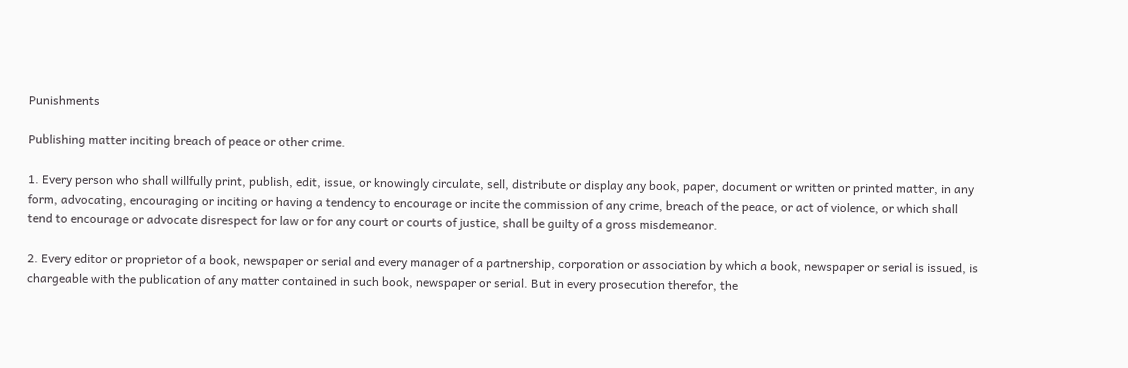Punishments

Publishing matter inciting breach of peace or other crime.

1. Every person who shall willfully print, publish, edit, issue, or knowingly circulate, sell, distribute or display any book, paper, document or written or printed matter, in any form, advocating, encouraging or inciting or having a tendency to encourage or incite the commission of any crime, breach of the peace, or act of violence, or which shall tend to encourage or advocate disrespect for law or for any court or courts of justice, shall be guilty of a gross misdemeanor.

2. Every editor or proprietor of a book, newspaper or serial and every manager of a partnership, corporation or association by which a book, newspaper or serial is issued, is chargeable with the publication of any matter contained in such book, newspaper or serial. But in every prosecution therefor, the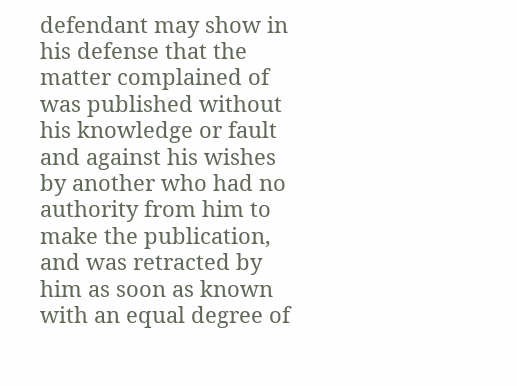defendant may show in his defense that the matter complained of was published without his knowledge or fault and against his wishes by another who had no authority from him to make the publication, and was retracted by him as soon as known with an equal degree of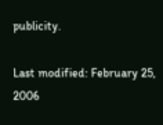publicity.

Last modified: February 25, 2006